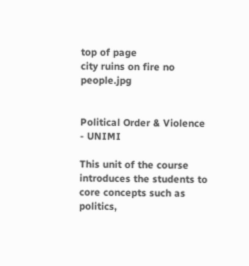top of page
city ruins on fire no people.jpg


Political Order & Violence - UNIMI

This unit of the course introduces the students to core concepts such as politics,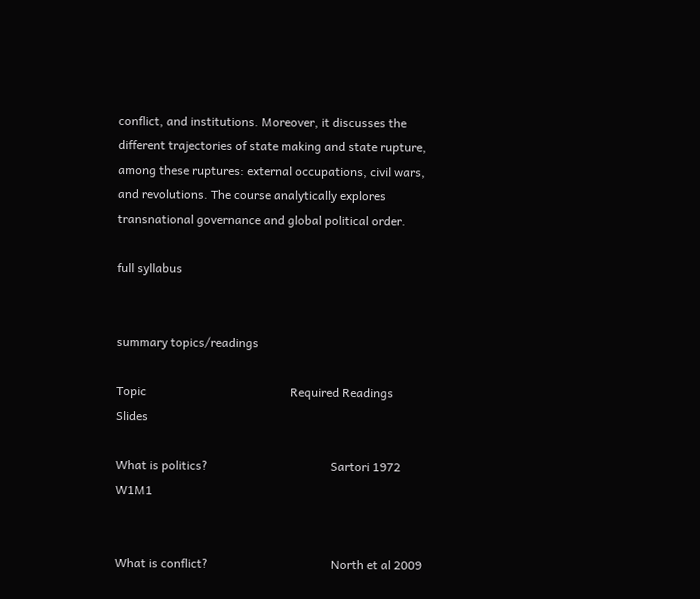conflict, and institutions. Moreover, it discusses the different trajectories of state making and state rupture, among these ruptures: external occupations, civil wars, and revolutions. The course analytically explores transnational governance and global political order.

full syllabus


summary topics/readings

Topic                                                Required Readings         Slides

What is politics?                                         Sartori 1972                             W1M1


What is conflict?                                         North et al 2009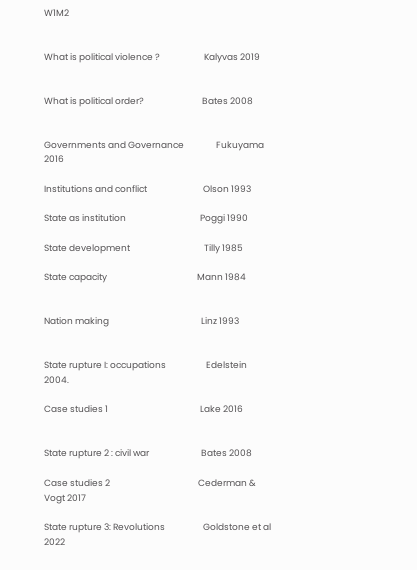W1M2


What is political violence ?                      Kalyvas 2019


What is political order?                             Bates 2008


Governments and Governance                Fukuyama 2016

Institutions and conflict                            Olson 1993

State as institution                                     Poggi 1990

State development                                     Tilly 1985

State capacity                                             Mann 1984


Nation making                                              Linz 1993


State rupture I: occupations                    Edelstein 2004.

Case studies 1                                              Lake 2016


State rupture 2 : civil war                          Bates 2008

Case studies 2                                            Cederman & Vogt 2017

State rupture 3: Revolutions                   Goldstone et al 2022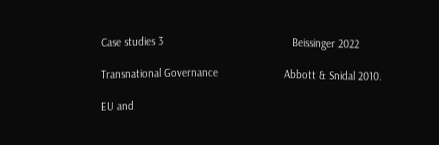Case studies 3                                           Beissinger 2022

Transnational Governance                      Abbott & Snidal 2010.

EU and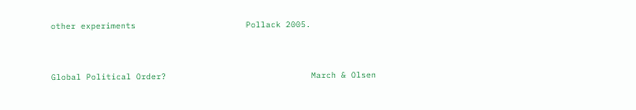other experiments                      Pollack 2005.


Global Political Order?                             March & Olsen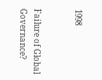1998


Failure of Global Governance?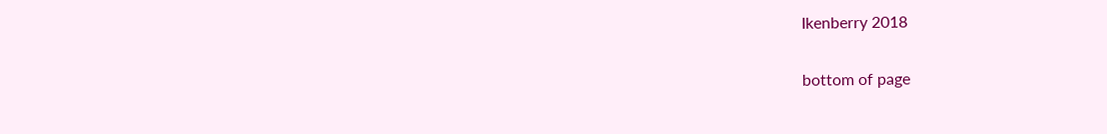Ikenberry 2018

bottom of page